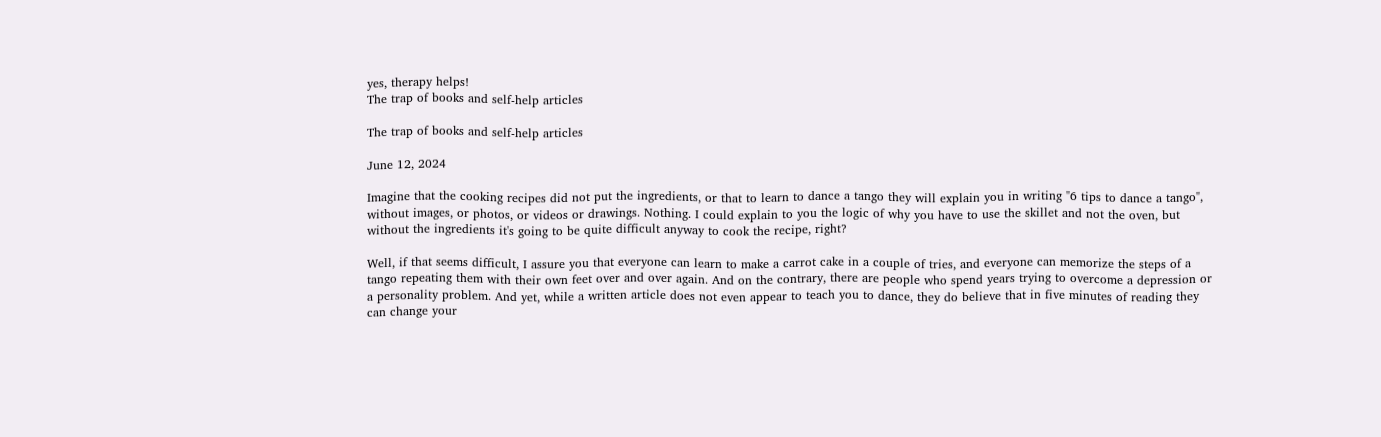yes, therapy helps!
The trap of books and self-help articles

The trap of books and self-help articles

June 12, 2024

Imagine that the cooking recipes did not put the ingredients, or that to learn to dance a tango they will explain you in writing "6 tips to dance a tango", without images, or photos, or videos or drawings. Nothing. I could explain to you the logic of why you have to use the skillet and not the oven, but without the ingredients it's going to be quite difficult anyway to cook the recipe, right?

Well, if that seems difficult, I assure you that everyone can learn to make a carrot cake in a couple of tries, and everyone can memorize the steps of a tango repeating them with their own feet over and over again. And on the contrary, there are people who spend years trying to overcome a depression or a personality problem. And yet, while a written article does not even appear to teach you to dance, they do believe that in five minutes of reading they can change your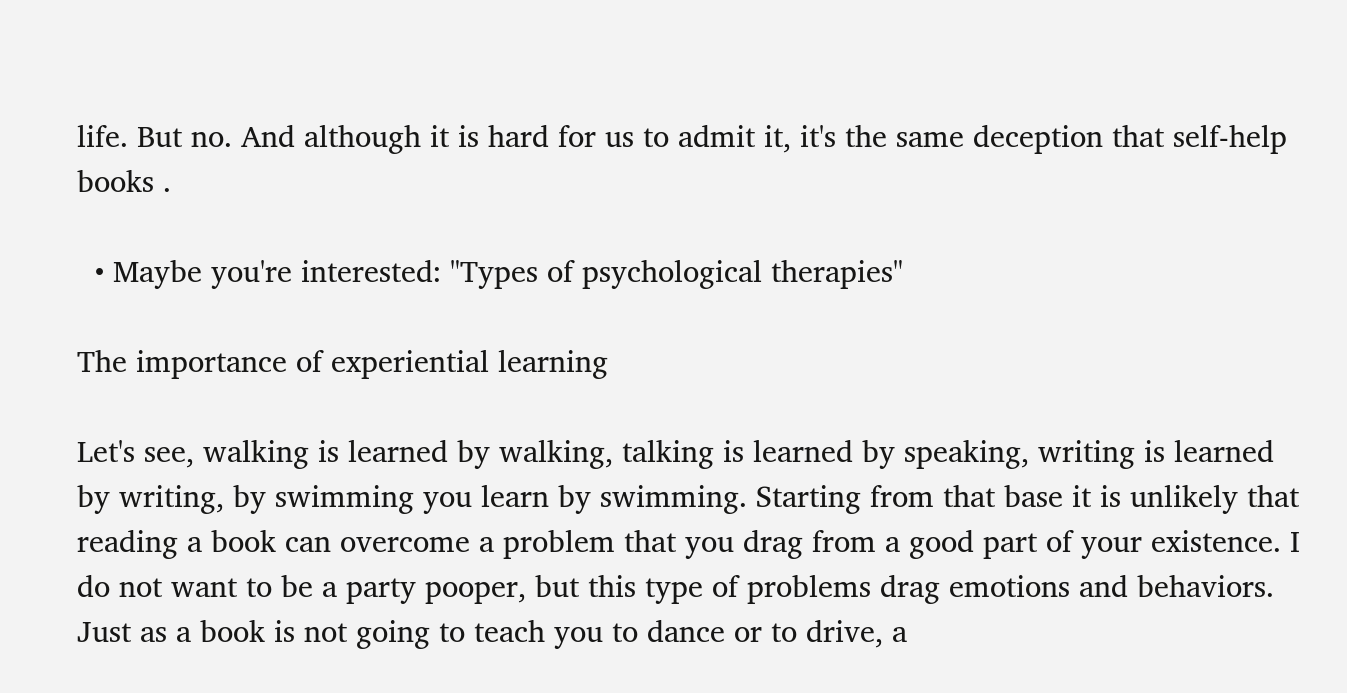life. But no. And although it is hard for us to admit it, it's the same deception that self-help books .

  • Maybe you're interested: "Types of psychological therapies"

The importance of experiential learning

Let's see, walking is learned by walking, talking is learned by speaking, writing is learned by writing, by swimming you learn by swimming. Starting from that base it is unlikely that reading a book can overcome a problem that you drag from a good part of your existence. I do not want to be a party pooper, but this type of problems drag emotions and behaviors. Just as a book is not going to teach you to dance or to drive, a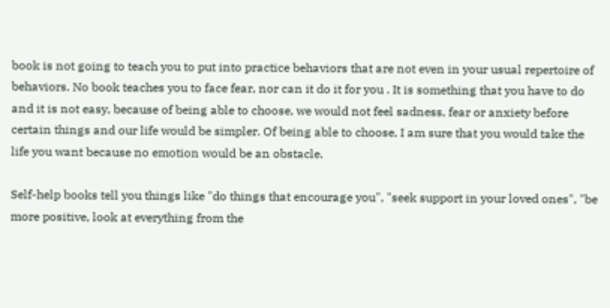book is not going to teach you to put into practice behaviors that are not even in your usual repertoire of behaviors. No book teaches you to face fear, nor can it do it for you . It is something that you have to do and it is not easy, because of being able to choose, we would not feel sadness, fear or anxiety before certain things and our life would be simpler. Of being able to choose, I am sure that you would take the life you want because no emotion would be an obstacle.

Self-help books tell you things like "do things that encourage you", "seek support in your loved ones", "be more positive, look at everything from the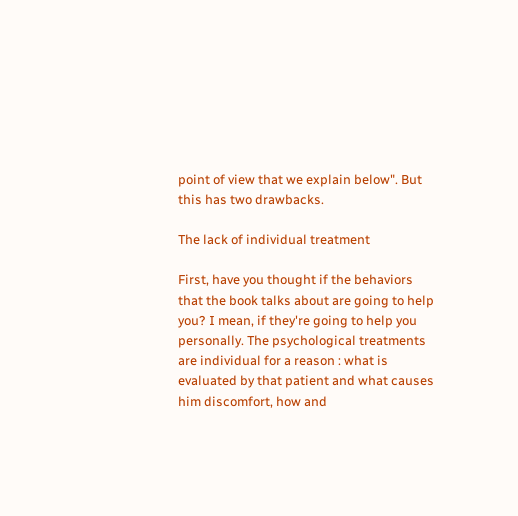point of view that we explain below". But this has two drawbacks.

The lack of individual treatment

First, have you thought if the behaviors that the book talks about are going to help you? I mean, if they're going to help you personally. The psychological treatments are individual for a reason : what is evaluated by that patient and what causes him discomfort, how and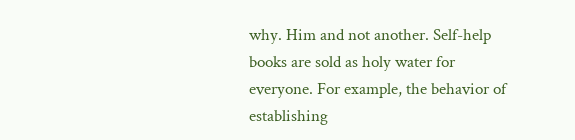why. Him and not another. Self-help books are sold as holy water for everyone. For example, the behavior of establishing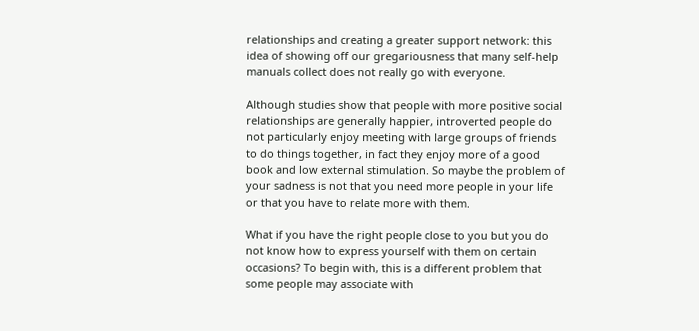relationships and creating a greater support network: this idea of showing off our gregariousness that many self-help manuals collect does not really go with everyone.

Although studies show that people with more positive social relationships are generally happier, introverted people do not particularly enjoy meeting with large groups of friends to do things together, in fact they enjoy more of a good book and low external stimulation. So maybe the problem of your sadness is not that you need more people in your life or that you have to relate more with them.

What if you have the right people close to you but you do not know how to express yourself with them on certain occasions? To begin with, this is a different problem that some people may associate with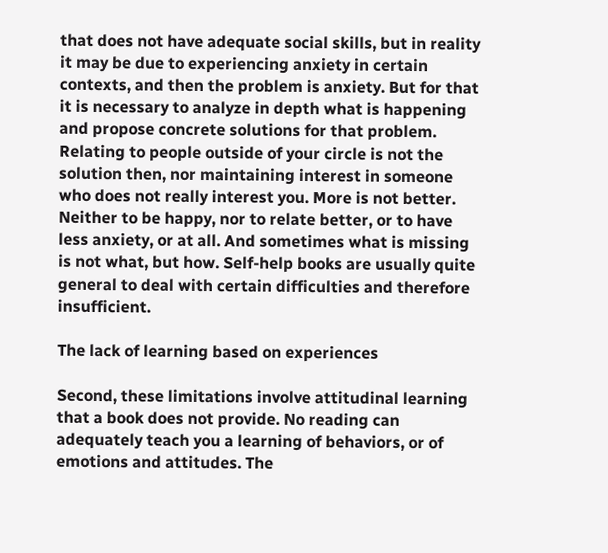that does not have adequate social skills, but in reality it may be due to experiencing anxiety in certain contexts, and then the problem is anxiety. But for that it is necessary to analyze in depth what is happening and propose concrete solutions for that problem. Relating to people outside of your circle is not the solution then, nor maintaining interest in someone who does not really interest you. More is not better. Neither to be happy, nor to relate better, or to have less anxiety, or at all. And sometimes what is missing is not what, but how. Self-help books are usually quite general to deal with certain difficulties and therefore insufficient.

The lack of learning based on experiences

Second, these limitations involve attitudinal learning that a book does not provide. No reading can adequately teach you a learning of behaviors, or of emotions and attitudes. The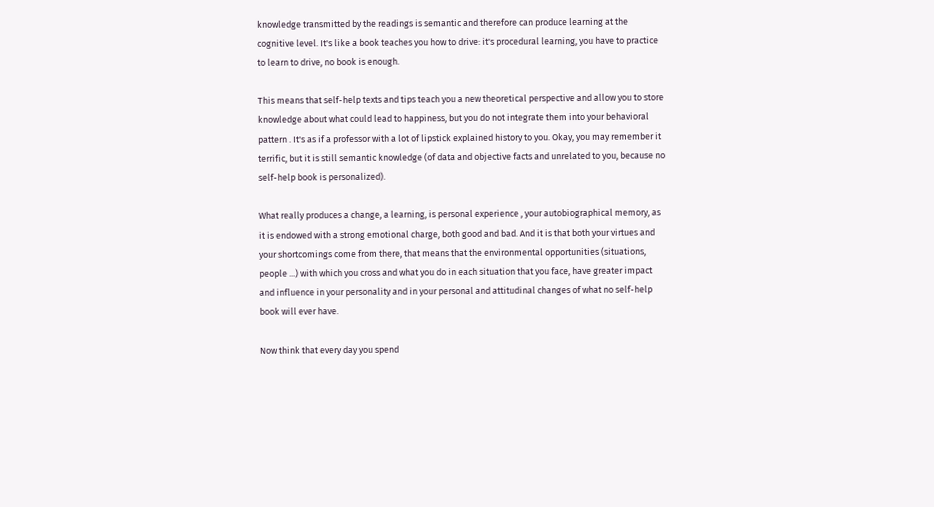knowledge transmitted by the readings is semantic and therefore can produce learning at the cognitive level. It's like a book teaches you how to drive: it's procedural learning, you have to practice to learn to drive, no book is enough.

This means that self-help texts and tips teach you a new theoretical perspective and allow you to store knowledge about what could lead to happiness, but you do not integrate them into your behavioral pattern . It's as if a professor with a lot of lipstick explained history to you. Okay, you may remember it terrific, but it is still semantic knowledge (of data and objective facts and unrelated to you, because no self-help book is personalized).

What really produces a change, a learning, is personal experience , your autobiographical memory, as it is endowed with a strong emotional charge, both good and bad. And it is that both your virtues and your shortcomings come from there, that means that the environmental opportunities (situations, people ...) with which you cross and what you do in each situation that you face, have greater impact and influence in your personality and in your personal and attitudinal changes of what no self-help book will ever have.

Now think that every day you spend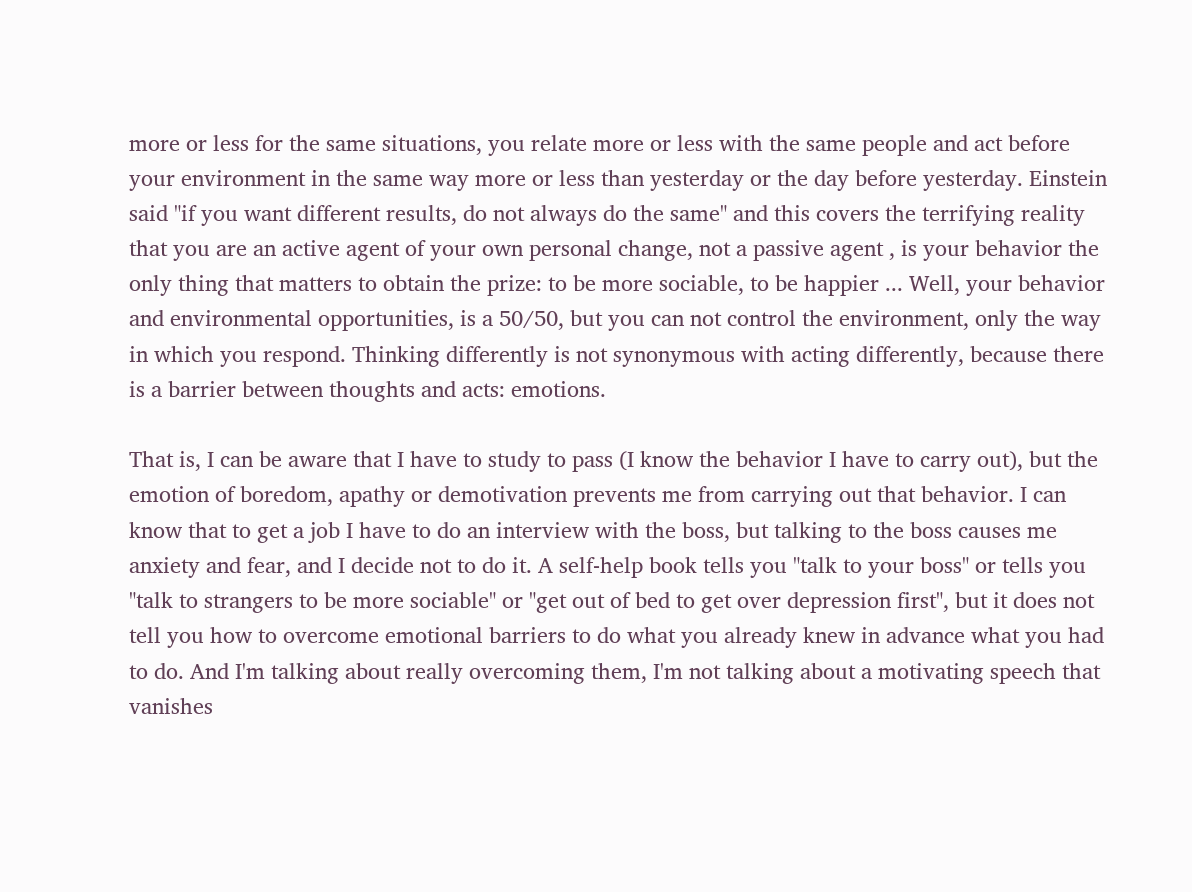more or less for the same situations, you relate more or less with the same people and act before your environment in the same way more or less than yesterday or the day before yesterday. Einstein said "if you want different results, do not always do the same" and this covers the terrifying reality that you are an active agent of your own personal change, not a passive agent , is your behavior the only thing that matters to obtain the prize: to be more sociable, to be happier ... Well, your behavior and environmental opportunities, is a 50/50, but you can not control the environment, only the way in which you respond. Thinking differently is not synonymous with acting differently, because there is a barrier between thoughts and acts: emotions.

That is, I can be aware that I have to study to pass (I know the behavior I have to carry out), but the emotion of boredom, apathy or demotivation prevents me from carrying out that behavior. I can know that to get a job I have to do an interview with the boss, but talking to the boss causes me anxiety and fear, and I decide not to do it. A self-help book tells you "talk to your boss" or tells you "talk to strangers to be more sociable" or "get out of bed to get over depression first", but it does not tell you how to overcome emotional barriers to do what you already knew in advance what you had to do. And I'm talking about really overcoming them, I'm not talking about a motivating speech that vanishes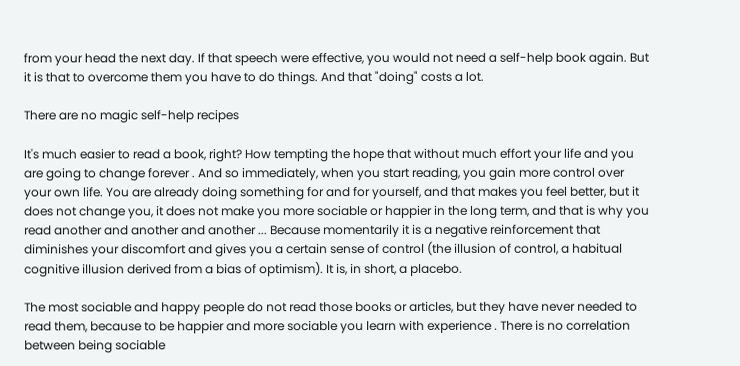from your head the next day. If that speech were effective, you would not need a self-help book again. But it is that to overcome them you have to do things. And that "doing" costs a lot.

There are no magic self-help recipes

It's much easier to read a book, right? How tempting the hope that without much effort your life and you are going to change forever . And so immediately, when you start reading, you gain more control over your own life. You are already doing something for and for yourself, and that makes you feel better, but it does not change you, it does not make you more sociable or happier in the long term, and that is why you read another and another and another ... Because momentarily it is a negative reinforcement that diminishes your discomfort and gives you a certain sense of control (the illusion of control, a habitual cognitive illusion derived from a bias of optimism). It is, in short, a placebo.

The most sociable and happy people do not read those books or articles, but they have never needed to read them, because to be happier and more sociable you learn with experience . There is no correlation between being sociable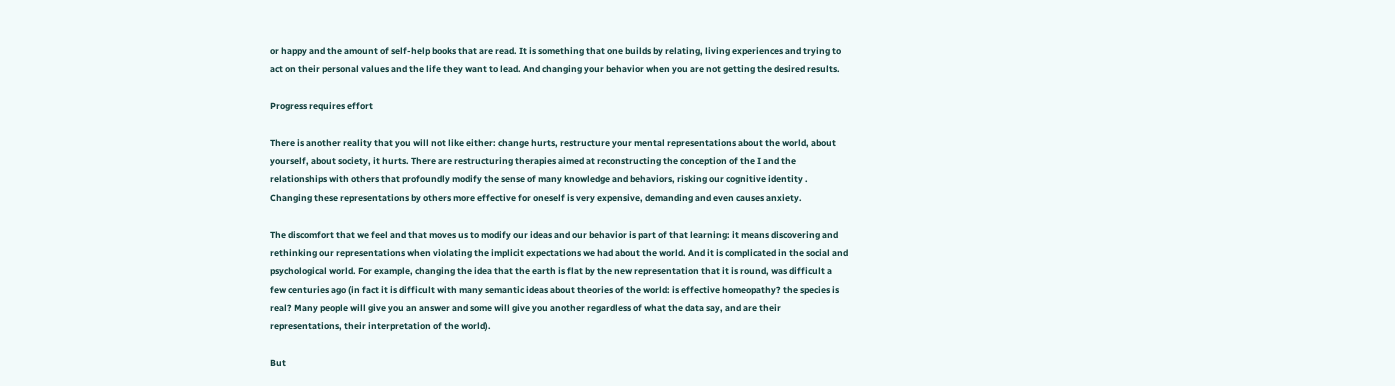or happy and the amount of self-help books that are read. It is something that one builds by relating, living experiences and trying to act on their personal values and the life they want to lead. And changing your behavior when you are not getting the desired results.

Progress requires effort

There is another reality that you will not like either: change hurts, restructure your mental representations about the world, about yourself, about society, it hurts. There are restructuring therapies aimed at reconstructing the conception of the I and the relationships with others that profoundly modify the sense of many knowledge and behaviors, risking our cognitive identity . Changing these representations by others more effective for oneself is very expensive, demanding and even causes anxiety.

The discomfort that we feel and that moves us to modify our ideas and our behavior is part of that learning: it means discovering and rethinking our representations when violating the implicit expectations we had about the world. And it is complicated in the social and psychological world. For example, changing the idea that the earth is flat by the new representation that it is round, was difficult a few centuries ago (in fact it is difficult with many semantic ideas about theories of the world: is effective homeopathy? the species is real? Many people will give you an answer and some will give you another regardless of what the data say, and are their representations, their interpretation of the world).

But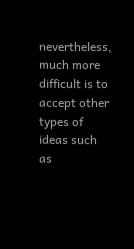nevertheless, much more difficult is to accept other types of ideas such as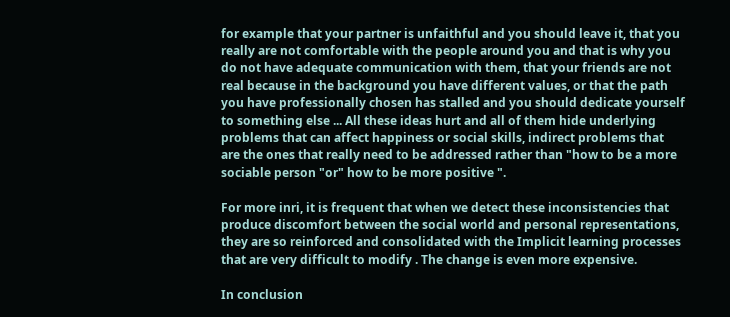for example that your partner is unfaithful and you should leave it, that you really are not comfortable with the people around you and that is why you do not have adequate communication with them, that your friends are not real because in the background you have different values, or that the path you have professionally chosen has stalled and you should dedicate yourself to something else ... All these ideas hurt and all of them hide underlying problems that can affect happiness or social skills, indirect problems that are the ones that really need to be addressed rather than "how to be a more sociable person "or" how to be more positive ".

For more inri, it is frequent that when we detect these inconsistencies that produce discomfort between the social world and personal representations, they are so reinforced and consolidated with the Implicit learning processes that are very difficult to modify . The change is even more expensive.

In conclusion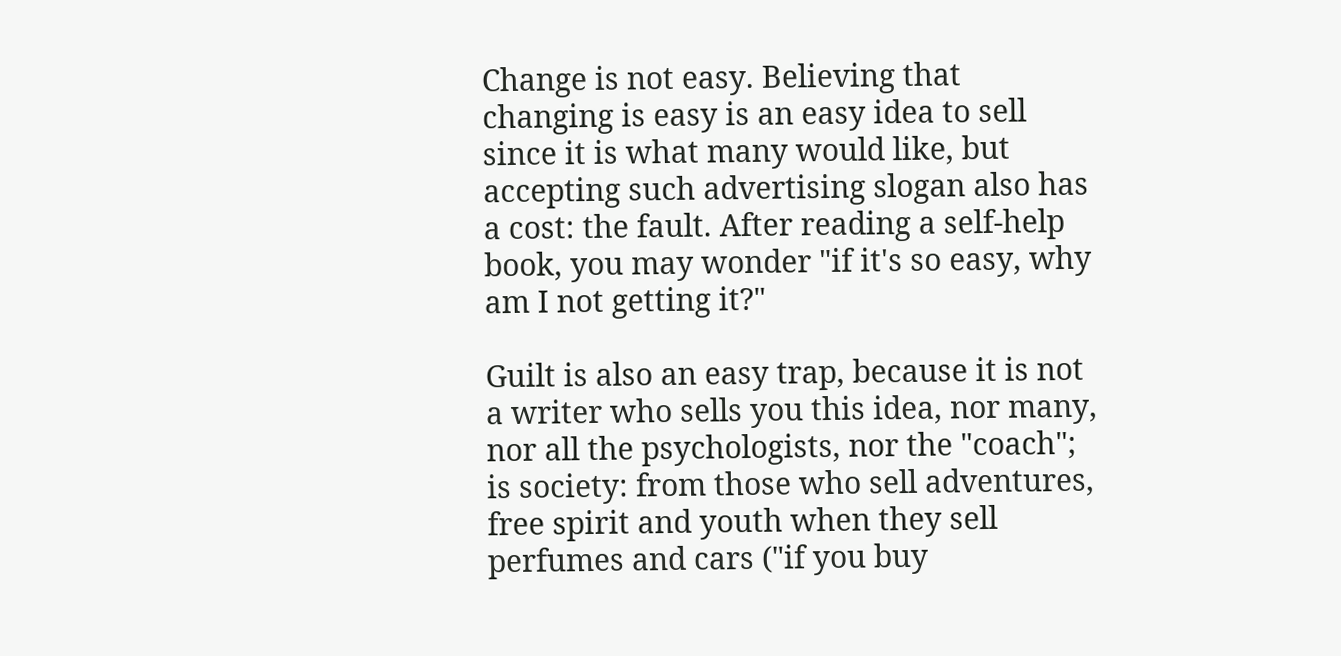Change is not easy. Believing that changing is easy is an easy idea to sell since it is what many would like, but accepting such advertising slogan also has a cost: the fault. After reading a self-help book, you may wonder "if it's so easy, why am I not getting it?"

Guilt is also an easy trap, because it is not a writer who sells you this idea, nor many, nor all the psychologists, nor the "coach"; is society: from those who sell adventures, free spirit and youth when they sell perfumes and cars ("if you buy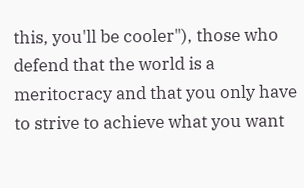this, you'll be cooler"), those who defend that the world is a meritocracy and that you only have to strive to achieve what you want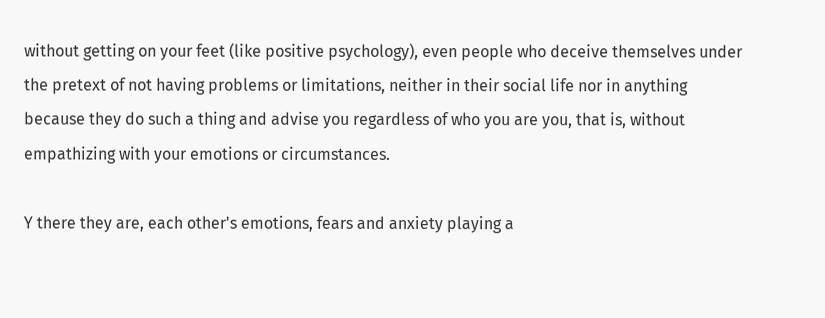without getting on your feet (like positive psychology), even people who deceive themselves under the pretext of not having problems or limitations, neither in their social life nor in anything because they do such a thing and advise you regardless of who you are you, that is, without empathizing with your emotions or circumstances.

Y there they are, each other's emotions, fears and anxiety playing a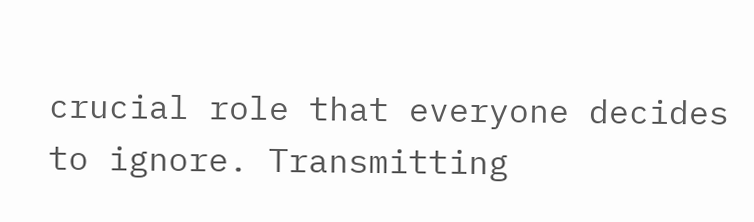crucial role that everyone decides to ignore. Transmitting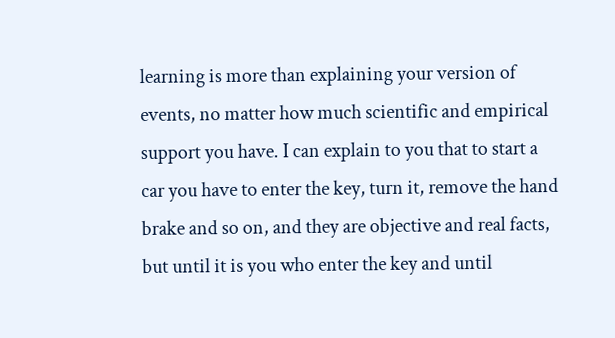learning is more than explaining your version of events, no matter how much scientific and empirical support you have. I can explain to you that to start a car you have to enter the key, turn it, remove the hand brake and so on, and they are objective and real facts, but until it is you who enter the key and until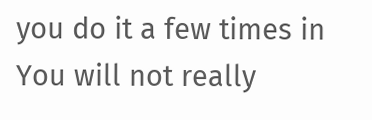you do it a few times in You will not really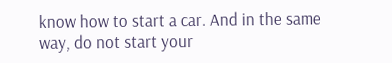know how to start a car. And in the same way, do not start your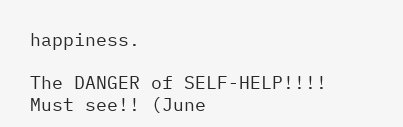happiness.

The DANGER of SELF-HELP!!!! Must see!! (June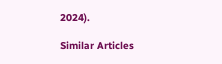2024).

Similar Articles